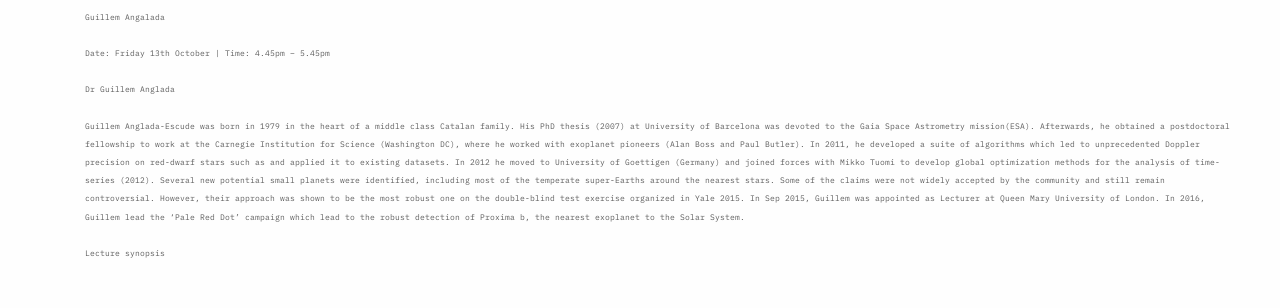Guillem Angalada

Date: Friday 13th October | Time: 4.45pm – 5.45pm

Dr Guillem Anglada

Guillem Anglada-Escude was born in 1979 in the heart of a middle class Catalan family. His PhD thesis (2007) at University of Barcelona was devoted to the Gaia Space Astrometry mission(ESA). Afterwards, he obtained a postdoctoral fellowship to work at the Carnegie Institution for Science (Washington DC), where he worked with exoplanet pioneers (Alan Boss and Paul Butler). In 2011, he developed a suite of algorithms which led to unprecedented Doppler precision on red-dwarf stars such as and applied it to existing datasets. In 2012 he moved to University of Goettigen (Germany) and joined forces with Mikko Tuomi to develop global optimization methods for the analysis of time-series (2012). Several new potential small planets were identified, including most of the temperate super-Earths around the nearest stars. Some of the claims were not widely accepted by the community and still remain controversial. However, their approach was shown to be the most robust one on the double-blind test exercise organized in Yale 2015. In Sep 2015, Guillem was appointed as Lecturer at Queen Mary University of London. In 2016, Guillem lead the ‘Pale Red Dot’ campaign which lead to the robust detection of Proxima b, the nearest exoplanet to the Solar System.

Lecture synopsis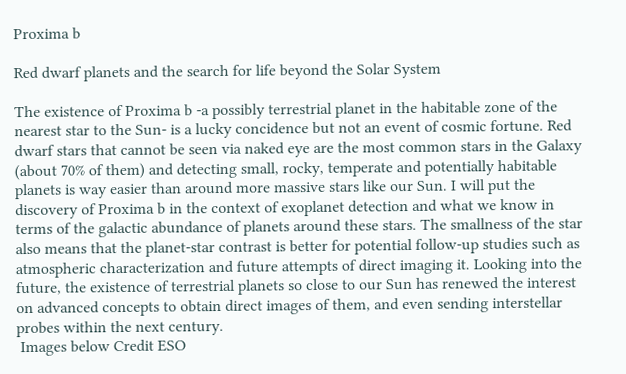Proxima b

Red dwarf planets and the search for life beyond the Solar System

The existence of Proxima b -a possibly terrestrial planet in the habitable zone of the nearest star to the Sun- is a lucky concidence but not an event of cosmic fortune. Red dwarf stars that cannot be seen via naked eye are the most common stars in the Galaxy (about 70% of them) and detecting small, rocky, temperate and potentially habitable planets is way easier than around more massive stars like our Sun. I will put the discovery of Proxima b in the context of exoplanet detection and what we know in terms of the galactic abundance of planets around these stars. The smallness of the star also means that the planet-star contrast is better for potential follow-up studies such as atmospheric characterization and future attempts of direct imaging it. Looking into the future, the existence of terrestrial planets so close to our Sun has renewed the interest on advanced concepts to obtain direct images of them, and even sending interstellar probes within the next century.
 Images below Credit ESO